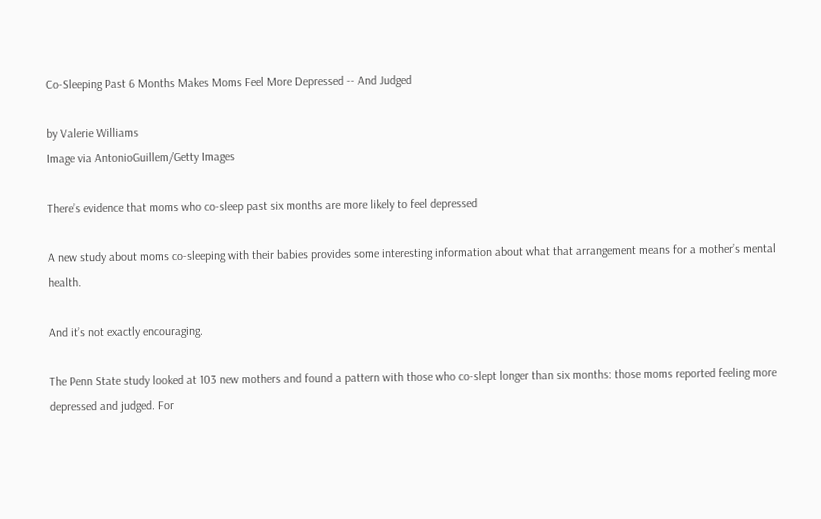Co-Sleeping Past 6 Months Makes Moms Feel More Depressed -- And Judged

by Valerie Williams
Image via AntonioGuillem/Getty Images

There’s evidence that moms who co-sleep past six months are more likely to feel depressed

A new study about moms co-sleeping with their babies provides some interesting information about what that arrangement means for a mother’s mental health.

And it’s not exactly encouraging.

The Penn State study looked at 103 new mothers and found a pattern with those who co-slept longer than six months: those moms reported feeling more depressed and judged. For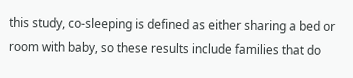this study, co-sleeping is defined as either sharing a bed or room with baby, so these results include families that do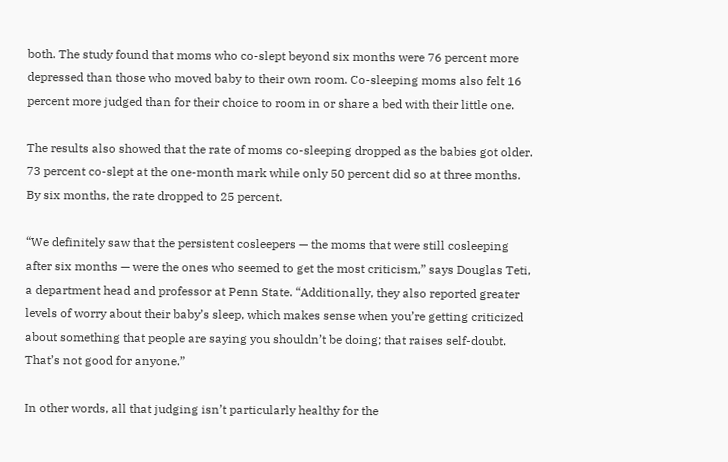both. The study found that moms who co-slept beyond six months were 76 percent more depressed than those who moved baby to their own room. Co-sleeping moms also felt 16 percent more judged than for their choice to room in or share a bed with their little one.

The results also showed that the rate of moms co-sleeping dropped as the babies got older. 73 percent co-slept at the one-month mark while only 50 percent did so at three months. By six months, the rate dropped to 25 percent.

“We definitely saw that the persistent cosleepers — the moms that were still cosleeping after six months — were the ones who seemed to get the most criticism,” says Douglas Teti, a department head and professor at Penn State. “Additionally, they also reported greater levels of worry about their baby’s sleep, which makes sense when you’re getting criticized about something that people are saying you shouldn’t be doing; that raises self-doubt. That’s not good for anyone.”

In other words, all that judging isn’t particularly healthy for the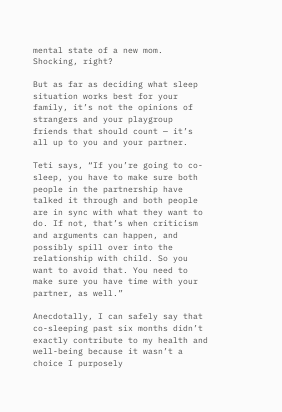mental state of a new mom. Shocking, right?

But as far as deciding what sleep situation works best for your family, it’s not the opinions of strangers and your playgroup friends that should count — it’s all up to you and your partner.

Teti says, “If you’re going to co-sleep, you have to make sure both people in the partnership have talked it through and both people are in sync with what they want to do. If not, that’s when criticism and arguments can happen, and possibly spill over into the relationship with child. So you want to avoid that. You need to make sure you have time with your partner, as well.”

Anecdotally, I can safely say that co-sleeping past six months didn’t exactly contribute to my health and well-being because it wasn’t a choice I purposely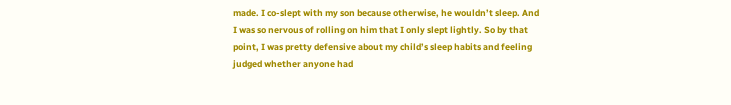made. I co-slept with my son because otherwise, he wouldn’t sleep. And I was so nervous of rolling on him that I only slept lightly. So by that point, I was pretty defensive about my child’s sleep habits and feeling judged whether anyone had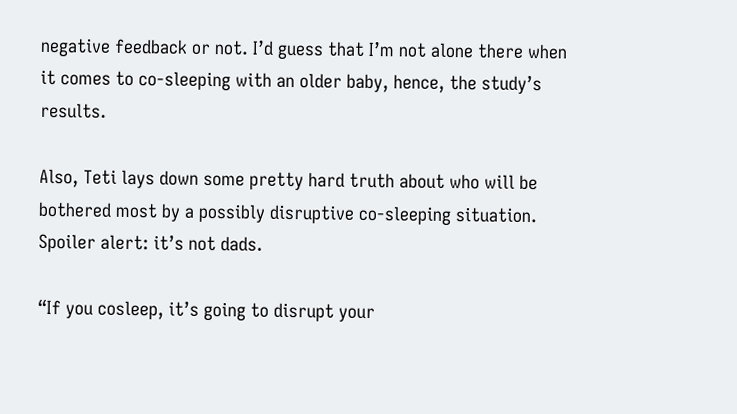negative feedback or not. I’d guess that I’m not alone there when it comes to co-sleeping with an older baby, hence, the study’s results.

Also, Teti lays down some pretty hard truth about who will be bothered most by a possibly disruptive co-sleeping situation. Spoiler alert: it’s not dads.

“If you cosleep, it’s going to disrupt your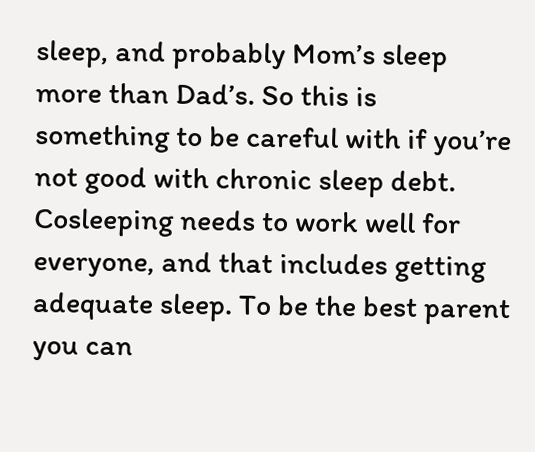sleep, and probably Mom’s sleep more than Dad’s. So this is something to be careful with if you’re not good with chronic sleep debt. Cosleeping needs to work well for everyone, and that includes getting adequate sleep. To be the best parent you can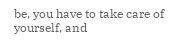be, you have to take care of yourself, and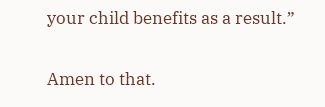your child benefits as a result.”

Amen to that.